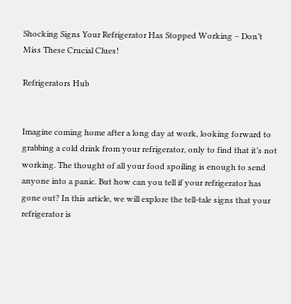Shocking Signs Your Refrigerator Has Stopped Working – Don’t Miss These Crucial Clues!

Refrigerators Hub


Imagine coming home after a long day at work, looking forward to grabbing a cold drink from your refrigerator, only to find that it’s not working. The thought of all your food spoiling is enough to send anyone into a panic. But how can you tell if your refrigerator has gone out? In this article, we will explore the tell-tale signs that your refrigerator is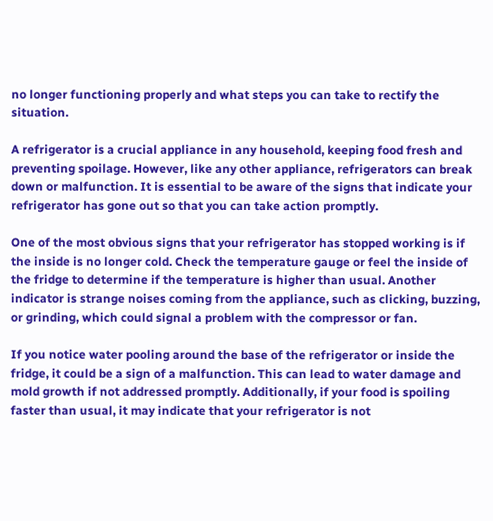no longer functioning properly and what steps you can take to rectify the situation.

A refrigerator is a crucial appliance in any household, keeping food fresh and preventing spoilage. However, like any other appliance, refrigerators can break down or malfunction. It is essential to be aware of the signs that indicate your refrigerator has gone out so that you can take action promptly.

One of the most obvious signs that your refrigerator has stopped working is if the inside is no longer cold. Check the temperature gauge or feel the inside of the fridge to determine if the temperature is higher than usual. Another indicator is strange noises coming from the appliance, such as clicking, buzzing, or grinding, which could signal a problem with the compressor or fan.

If you notice water pooling around the base of the refrigerator or inside the fridge, it could be a sign of a malfunction. This can lead to water damage and mold growth if not addressed promptly. Additionally, if your food is spoiling faster than usual, it may indicate that your refrigerator is not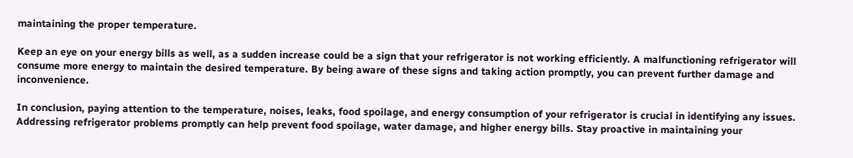maintaining the proper temperature.

Keep an eye on your energy bills as well, as a sudden increase could be a sign that your refrigerator is not working efficiently. A malfunctioning refrigerator will consume more energy to maintain the desired temperature. By being aware of these signs and taking action promptly, you can prevent further damage and inconvenience.

In conclusion, paying attention to the temperature, noises, leaks, food spoilage, and energy consumption of your refrigerator is crucial in identifying any issues. Addressing refrigerator problems promptly can help prevent food spoilage, water damage, and higher energy bills. Stay proactive in maintaining your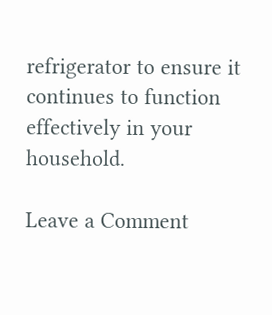refrigerator to ensure it continues to function effectively in your household.

Leave a Comment